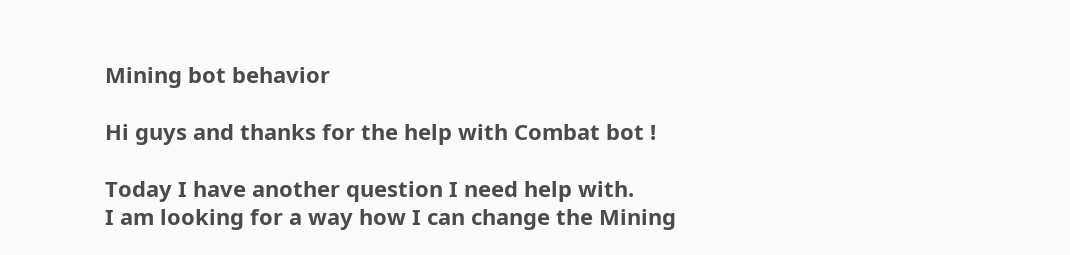Mining bot behavior

Hi guys and thanks for the help with Combat bot !

Today I have another question I need help with.
I am looking for a way how I can change the Mining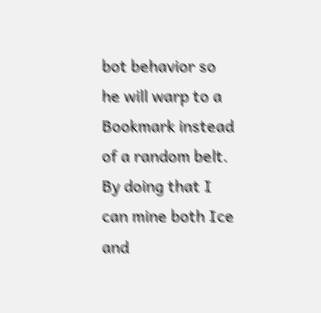bot behavior so he will warp to a Bookmark instead of a random belt.
By doing that I can mine both Ice and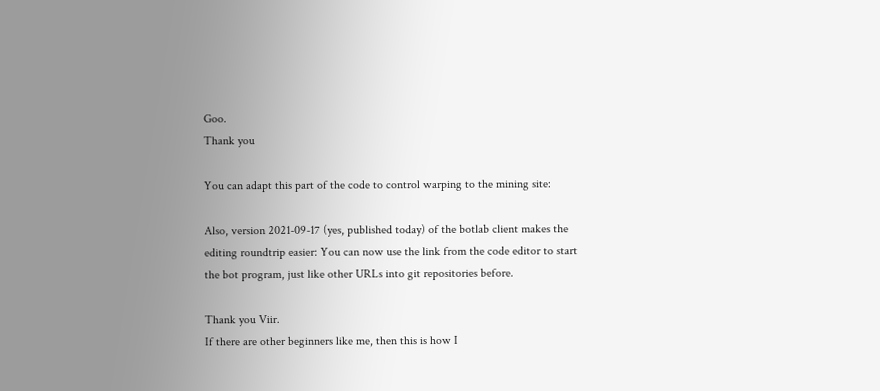Goo.
Thank you

You can adapt this part of the code to control warping to the mining site:

Also, version 2021-09-17 (yes, published today) of the botlab client makes the editing roundtrip easier: You can now use the link from the code editor to start the bot program, just like other URLs into git repositories before.

Thank you Viir.
If there are other beginners like me, then this is how I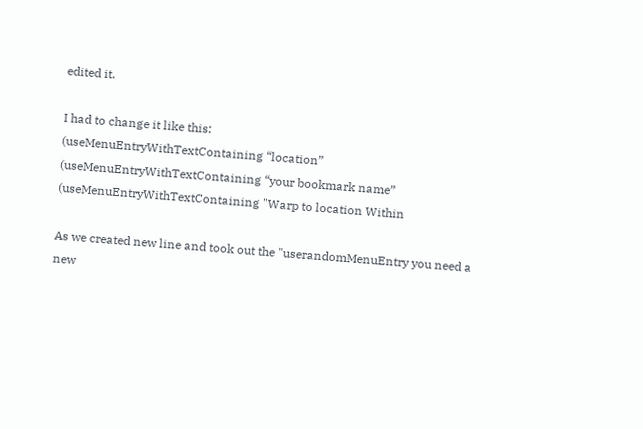edited it.

I had to change it like this:
(useMenuEntryWithTextContaining “location”
(useMenuEntryWithTextContaining “your bookmark name”
(useMenuEntryWithTextContaining "Warp to location Within

As we created new line and took out the "userandomMenuEntry you need a new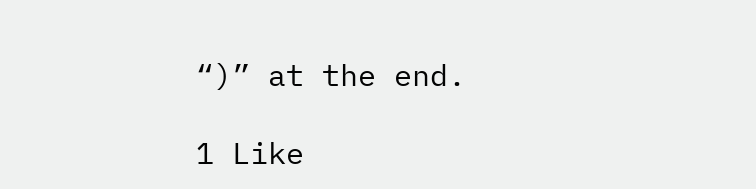“)” at the end.

1 Like